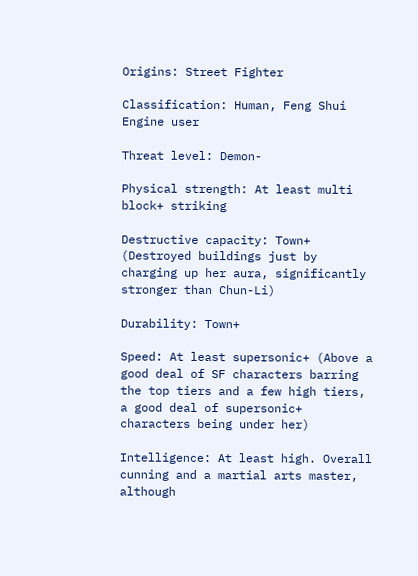Origins: Street Fighter

Classification: Human, Feng Shui Engine user

Threat level: Demon-

Physical strength: At least multi block+ striking

Destructive capacity: Town+ (Destroyed buildings just by charging up her aura, significantly stronger than Chun-Li)

Durability: Town+

Speed: At least supersonic+ (Above a good deal of SF characters barring the top tiers and a few high tiers, a good deal of supersonic+ characters being under her)

Intelligence: At least high. Overall cunning and a martial arts master, although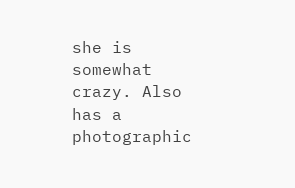she is somewhat crazy. Also has a photographic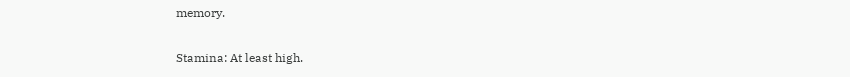memory.

Stamina: At least high.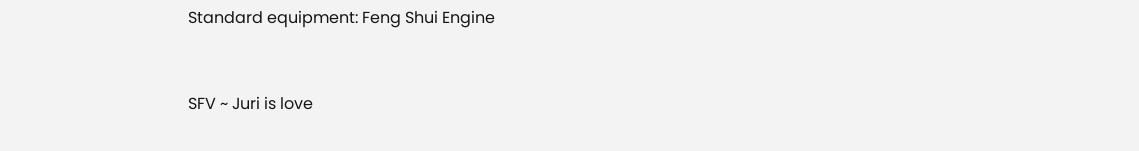Standard equipment: Feng Shui Engine



SFV ~ Juri is love